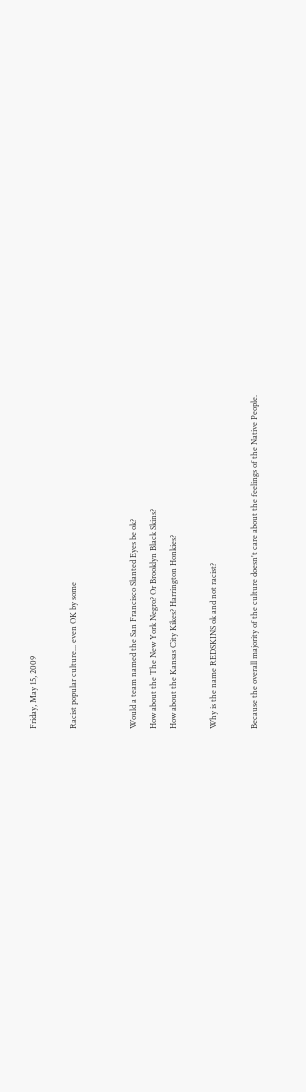Friday, May 15, 2009

Racist popular culture... even OK by some


Would a team named the San Francisco Slanted Eyes be ok?
How about the The New York Negro? Or Brooklyn Black Skins?
How about the Kansas City Kikes? Harrington Honkies?

Why is the name REDSKINS ok and not racist?

Because the overall majority of the culture doesn't care about the feelings of the Native People.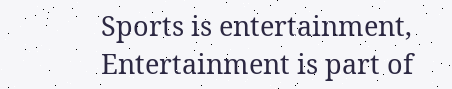Sports is entertainment, Entertainment is part of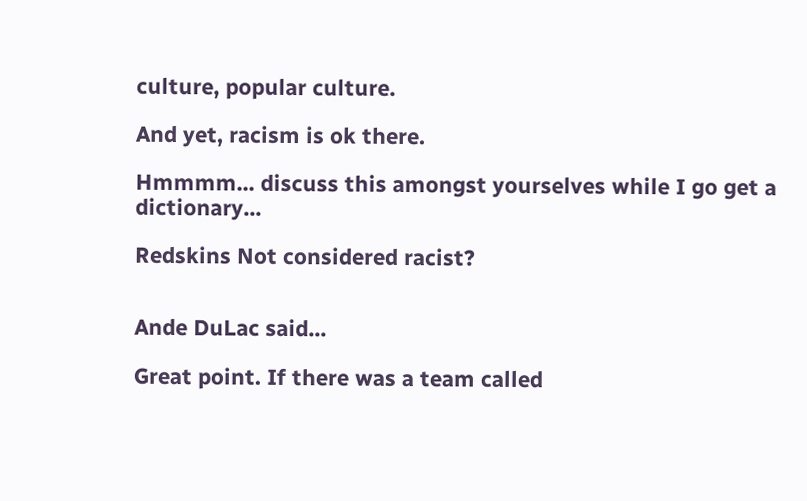culture, popular culture.

And yet, racism is ok there.

Hmmmm... discuss this amongst yourselves while I go get a dictionary...

Redskins Not considered racist?


Ande DuLac said...

Great point. If there was a team called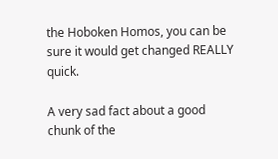the Hoboken Homos, you can be sure it would get changed REALLY quick.

A very sad fact about a good chunk of the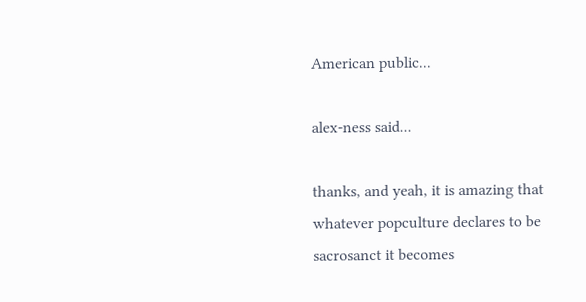American public...

alex-ness said...

thanks, and yeah, it is amazing that whatever popculture declares to be sacrosanct it becomes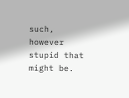such, however stupid that might be.